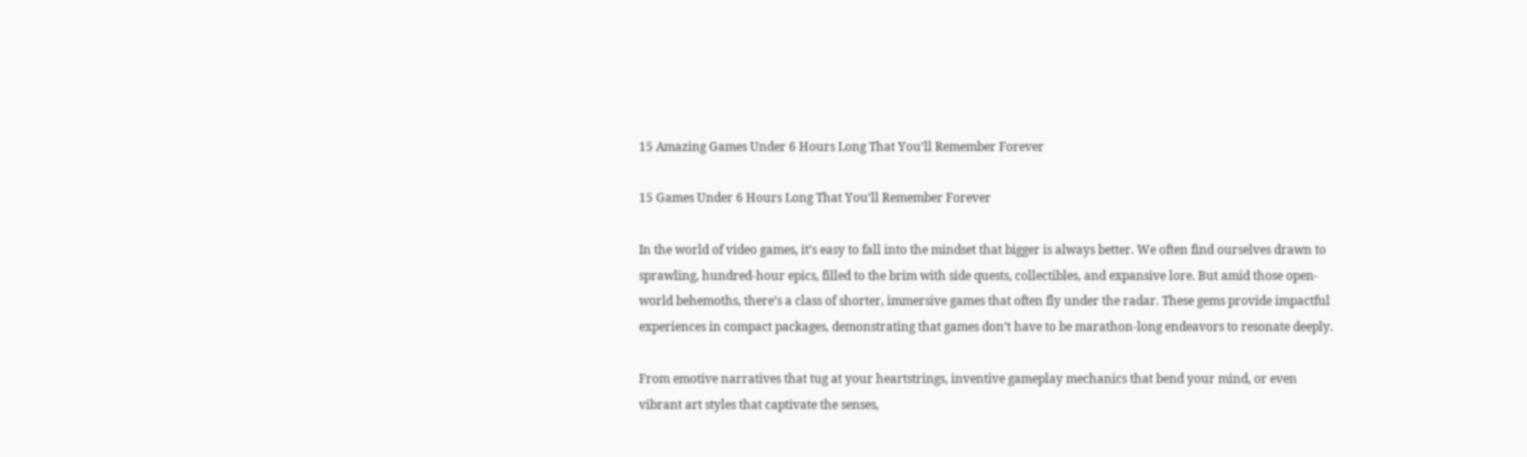15 Amazing Games Under 6 Hours Long That You’ll Remember Forever

15 Games Under 6 Hours Long That You’ll Remember Forever

In the world of video games, it’s easy to fall into the mindset that bigger is always better. We often find ourselves drawn to sprawling, hundred-hour epics, filled to the brim with side quests, collectibles, and expansive lore. But amid those open-world behemoths, there’s a class of shorter, immersive games that often fly under the radar. These gems provide impactful experiences in compact packages, demonstrating that games don’t have to be marathon-long endeavors to resonate deeply.

From emotive narratives that tug at your heartstrings, inventive gameplay mechanics that bend your mind, or even vibrant art styles that captivate the senses,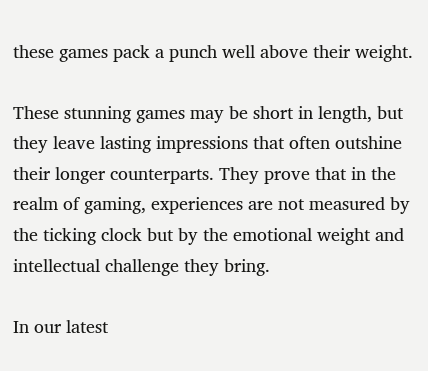these games pack a punch well above their weight.

These stunning games may be short in length, but they leave lasting impressions that often outshine their longer counterparts. They prove that in the realm of gaming, experiences are not measured by the ticking clock but by the emotional weight and intellectual challenge they bring.

In our latest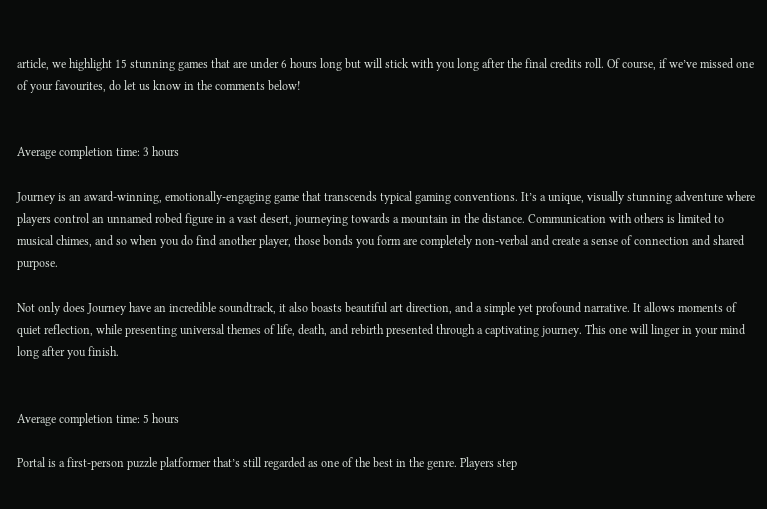article, we highlight 15 stunning games that are under 6 hours long but will stick with you long after the final credits roll. Of course, if we’ve missed one of your favourites, do let us know in the comments below!


Average completion time: 3 hours

Journey is an award-winning, emotionally-engaging game that transcends typical gaming conventions. It’s a unique, visually stunning adventure where players control an unnamed robed figure in a vast desert, journeying towards a mountain in the distance. Communication with others is limited to musical chimes, and so when you do find another player, those bonds you form are completely non-verbal and create a sense of connection and shared purpose.

Not only does Journey have an incredible soundtrack, it also boasts beautiful art direction, and a simple yet profound narrative. It allows moments of quiet reflection, while presenting universal themes of life, death, and rebirth presented through a captivating journey. This one will linger in your mind long after you finish.


Average completion time: 5 hours

Portal is a first-person puzzle platformer that’s still regarded as one of the best in the genre. Players step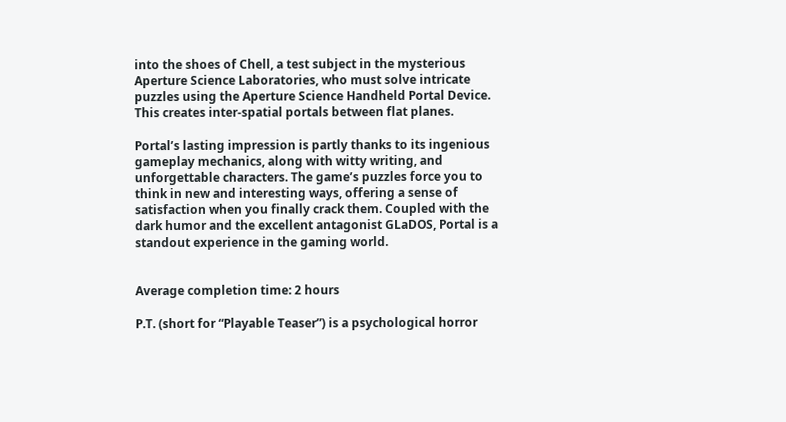into the shoes of Chell, a test subject in the mysterious Aperture Science Laboratories, who must solve intricate puzzles using the Aperture Science Handheld Portal Device. This creates inter-spatial portals between flat planes.

Portal’s lasting impression is partly thanks to its ingenious gameplay mechanics, along with witty writing, and unforgettable characters. The game’s puzzles force you to think in new and interesting ways, offering a sense of satisfaction when you finally crack them. Coupled with the dark humor and the excellent antagonist GLaDOS, Portal is a standout experience in the gaming world.


Average completion time: 2 hours

P.T. (short for “Playable Teaser”) is a psychological horror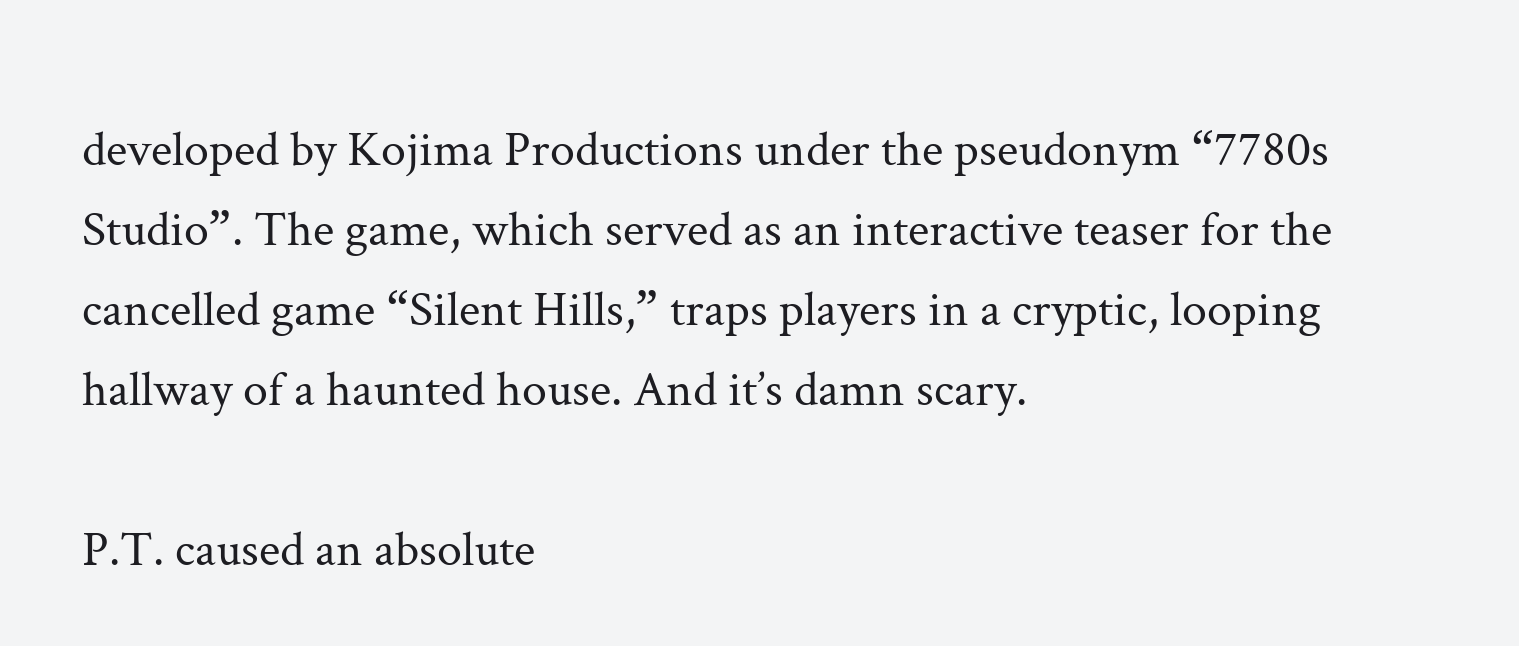developed by Kojima Productions under the pseudonym “7780s Studio”. The game, which served as an interactive teaser for the cancelled game “Silent Hills,” traps players in a cryptic, looping hallway of a haunted house. And it’s damn scary.

P.T. caused an absolute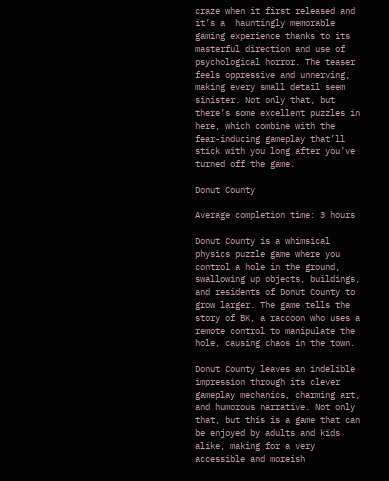craze when it first released and it’s a  hauntingly memorable gaming experience thanks to its masterful direction and use of psychological horror. The teaser feels oppressive and unnerving, making every small detail seem sinister. Not only that, but there’s some excellent puzzles in here, which combine with the fear-inducing gameplay that’ll stick with you long after you’ve turned off the game.

Donut County

Average completion time: 3 hours

Donut County is a whimsical physics puzzle game where you control a hole in the ground, swallowing up objects, buildings, and residents of Donut County to grow larger. The game tells the story of BK, a raccoon who uses a remote control to manipulate the hole, causing chaos in the town.

Donut County leaves an indelible impression through its clever gameplay mechanics, charming art, and humorous narrative. Not only that, but this is a game that can be enjoyed by adults and kids alike, making for a very accessible and moreish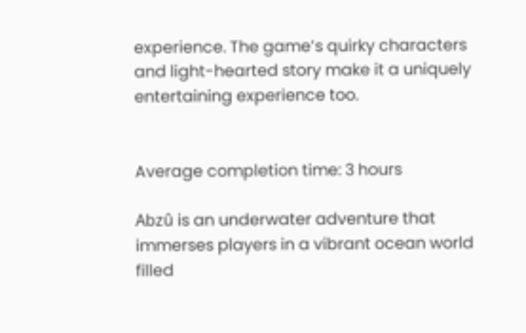experience. The game’s quirky characters and light-hearted story make it a uniquely entertaining experience too.


Average completion time: 3 hours

Abzû is an underwater adventure that immerses players in a vibrant ocean world filled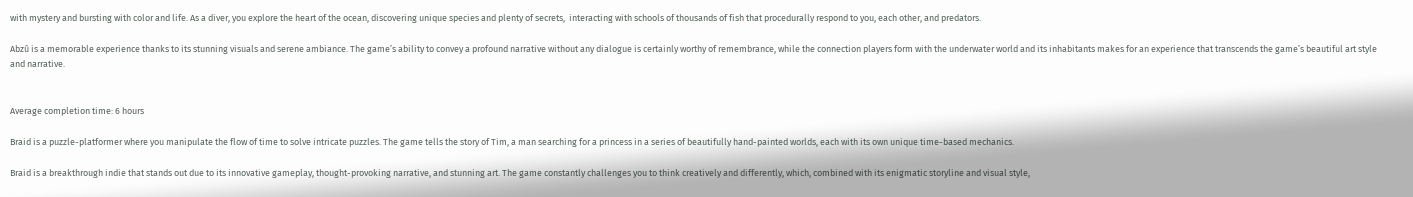with mystery and bursting with color and life. As a diver, you explore the heart of the ocean, discovering unique species and plenty of secrets,  interacting with schools of thousands of fish that procedurally respond to you, each other, and predators.

Abzû is a memorable experience thanks to its stunning visuals and serene ambiance. The game’s ability to convey a profound narrative without any dialogue is certainly worthy of remembrance, while the connection players form with the underwater world and its inhabitants makes for an experience that transcends the game’s beautiful art style and narrative.


Average completion time: 6 hours

Braid is a puzzle-platformer where you manipulate the flow of time to solve intricate puzzles. The game tells the story of Tim, a man searching for a princess in a series of beautifully hand-painted worlds, each with its own unique time-based mechanics.

Braid is a breakthrough indie that stands out due to its innovative gameplay, thought-provoking narrative, and stunning art. The game constantly challenges you to think creatively and differently, which, combined with its enigmatic storyline and visual style,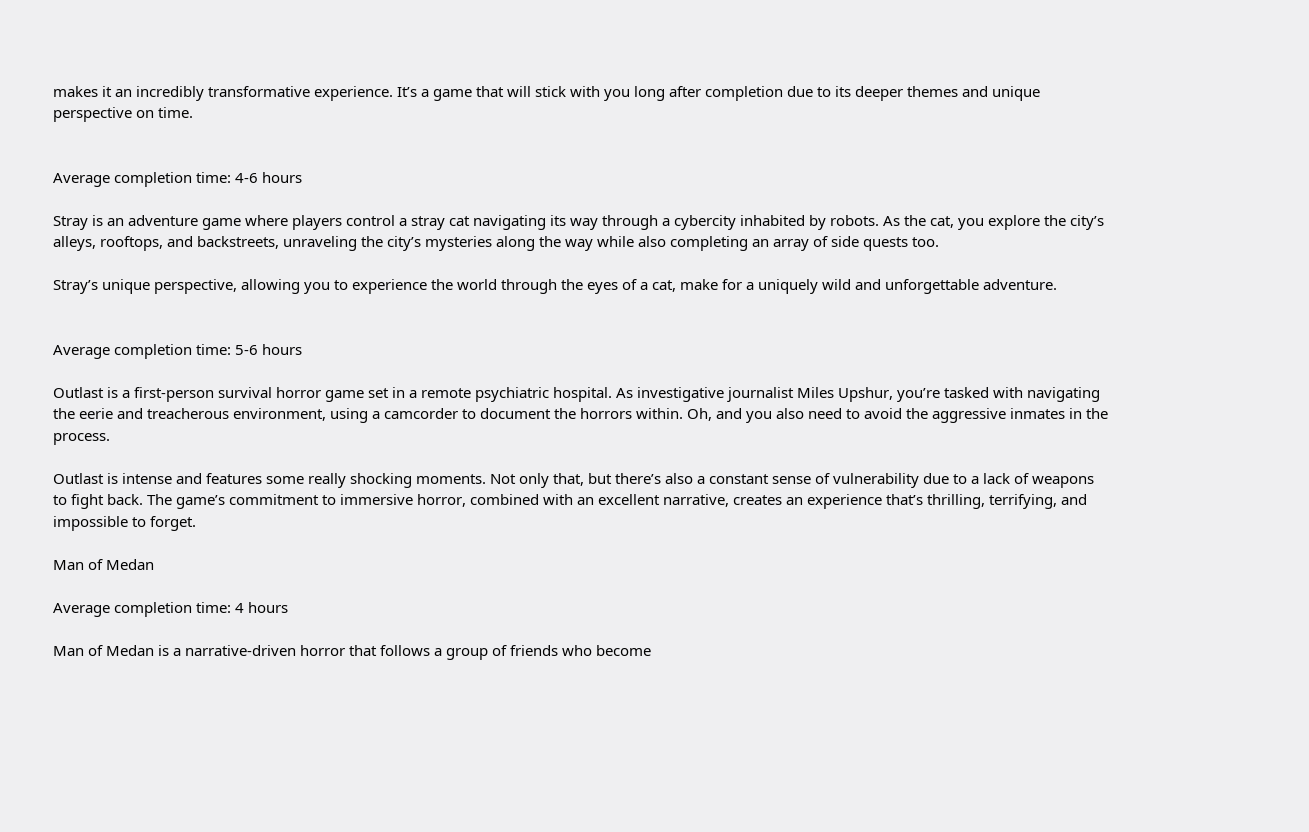makes it an incredibly transformative experience. It’s a game that will stick with you long after completion due to its deeper themes and unique perspective on time.


Average completion time: 4-6 hours

Stray is an adventure game where players control a stray cat navigating its way through a cybercity inhabited by robots. As the cat, you explore the city’s alleys, rooftops, and backstreets, unraveling the city’s mysteries along the way while also completing an array of side quests too.

Stray’s unique perspective, allowing you to experience the world through the eyes of a cat, make for a uniquely wild and unforgettable adventure.


Average completion time: 5-6 hours

Outlast is a first-person survival horror game set in a remote psychiatric hospital. As investigative journalist Miles Upshur, you’re tasked with navigating the eerie and treacherous environment, using a camcorder to document the horrors within. Oh, and you also need to avoid the aggressive inmates in the process.

Outlast is intense and features some really shocking moments. Not only that, but there’s also a constant sense of vulnerability due to a lack of weapons to fight back. The game’s commitment to immersive horror, combined with an excellent narrative, creates an experience that’s thrilling, terrifying, and impossible to forget.

Man of Medan

Average completion time: 4 hours

Man of Medan is a narrative-driven horror that follows a group of friends who become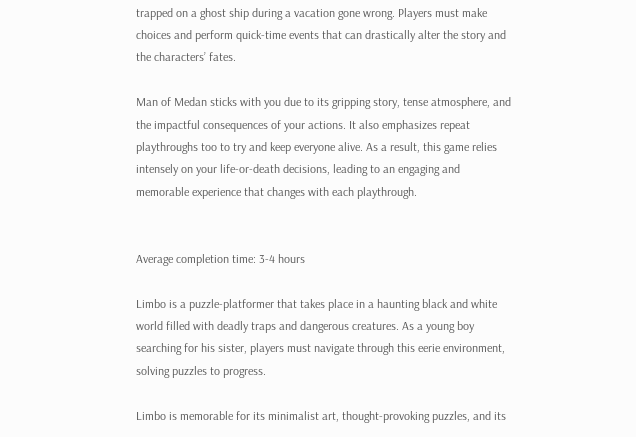trapped on a ghost ship during a vacation gone wrong. Players must make choices and perform quick-time events that can drastically alter the story and the characters’ fates.

Man of Medan sticks with you due to its gripping story, tense atmosphere, and the impactful consequences of your actions. It also emphasizes repeat playthroughs too to try and keep everyone alive. As a result, this game relies intensely on your life-or-death decisions, leading to an engaging and memorable experience that changes with each playthrough.


Average completion time: 3-4 hours

Limbo is a puzzle-platformer that takes place in a haunting black and white world filled with deadly traps and dangerous creatures. As a young boy searching for his sister, players must navigate through this eerie environment, solving puzzles to progress.

Limbo is memorable for its minimalist art, thought-provoking puzzles, and its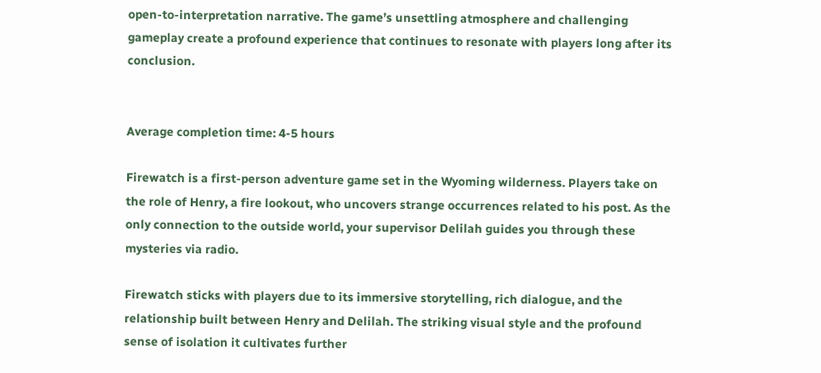open-to-interpretation narrative. The game’s unsettling atmosphere and challenging gameplay create a profound experience that continues to resonate with players long after its conclusion.


Average completion time: 4-5 hours

Firewatch is a first-person adventure game set in the Wyoming wilderness. Players take on the role of Henry, a fire lookout, who uncovers strange occurrences related to his post. As the only connection to the outside world, your supervisor Delilah guides you through these mysteries via radio.

Firewatch sticks with players due to its immersive storytelling, rich dialogue, and the relationship built between Henry and Delilah. The striking visual style and the profound sense of isolation it cultivates further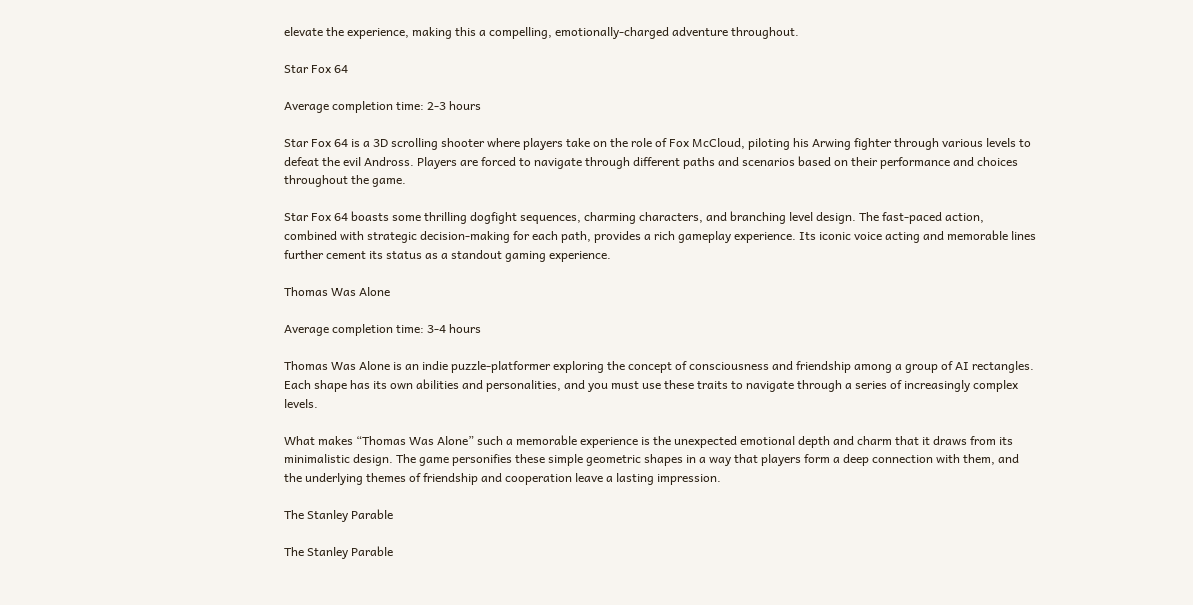elevate the experience, making this a compelling, emotionally-charged adventure throughout.

Star Fox 64

Average completion time: 2-3 hours

Star Fox 64 is a 3D scrolling shooter where players take on the role of Fox McCloud, piloting his Arwing fighter through various levels to defeat the evil Andross. Players are forced to navigate through different paths and scenarios based on their performance and choices throughout the game.

Star Fox 64 boasts some thrilling dogfight sequences, charming characters, and branching level design. The fast-paced action, combined with strategic decision-making for each path, provides a rich gameplay experience. Its iconic voice acting and memorable lines further cement its status as a standout gaming experience.

Thomas Was Alone

Average completion time: 3-4 hours

Thomas Was Alone is an indie puzzle-platformer exploring the concept of consciousness and friendship among a group of AI rectangles. Each shape has its own abilities and personalities, and you must use these traits to navigate through a series of increasingly complex levels.

What makes “Thomas Was Alone” such a memorable experience is the unexpected emotional depth and charm that it draws from its minimalistic design. The game personifies these simple geometric shapes in a way that players form a deep connection with them, and the underlying themes of friendship and cooperation leave a lasting impression.

The Stanley Parable

The Stanley Parable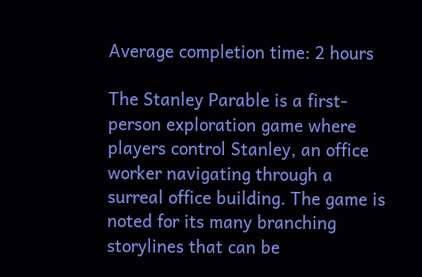Average completion time: 2 hours

The Stanley Parable is a first-person exploration game where players control Stanley, an office worker navigating through a surreal office building. The game is noted for its many branching storylines that can be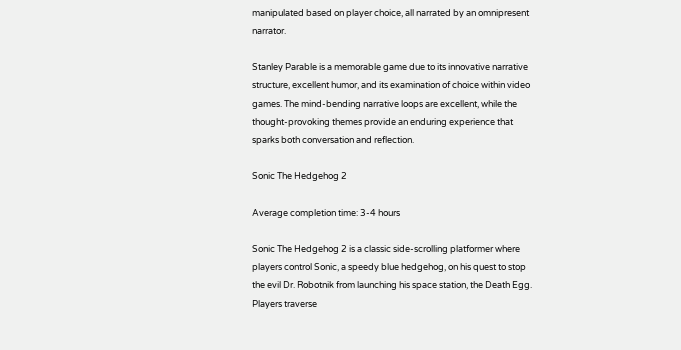manipulated based on player choice, all narrated by an omnipresent narrator.

Stanley Parable is a memorable game due to its innovative narrative structure, excellent humor, and its examination of choice within video games. The mind-bending narrative loops are excellent, while the thought-provoking themes provide an enduring experience that sparks both conversation and reflection.

Sonic The Hedgehog 2

Average completion time: 3-4 hours

Sonic The Hedgehog 2 is a classic side-scrolling platformer where players control Sonic, a speedy blue hedgehog, on his quest to stop the evil Dr. Robotnik from launching his space station, the Death Egg. Players traverse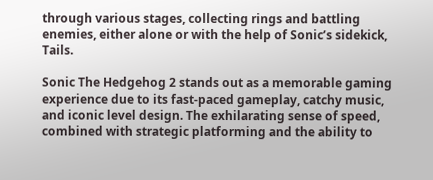through various stages, collecting rings and battling enemies, either alone or with the help of Sonic’s sidekick, Tails.

Sonic The Hedgehog 2 stands out as a memorable gaming experience due to its fast-paced gameplay, catchy music, and iconic level design. The exhilarating sense of speed, combined with strategic platforming and the ability to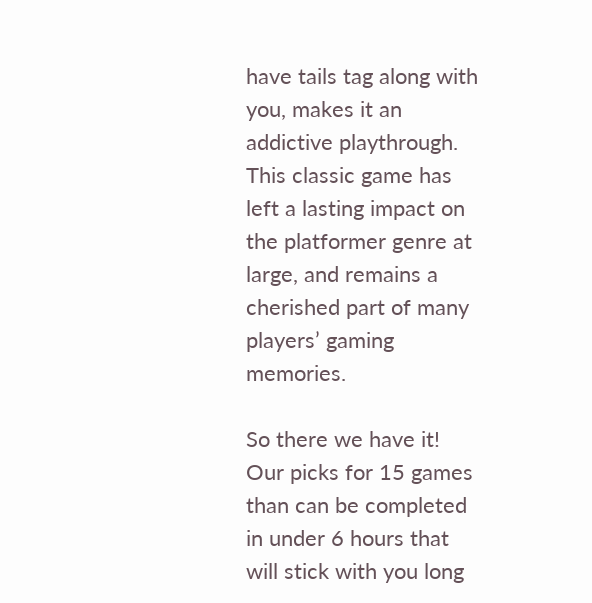have tails tag along with you, makes it an addictive playthrough. This classic game has left a lasting impact on the platformer genre at large, and remains a cherished part of many players’ gaming memories.

So there we have it! Our picks for 15 games than can be completed in under 6 hours that will stick with you long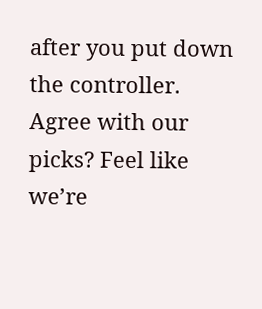after you put down the controller. Agree with our picks? Feel like we’re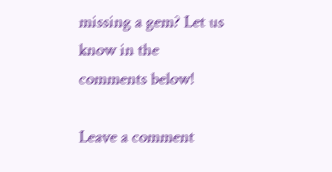missing a gem? Let us know in the comments below!

Leave a comment